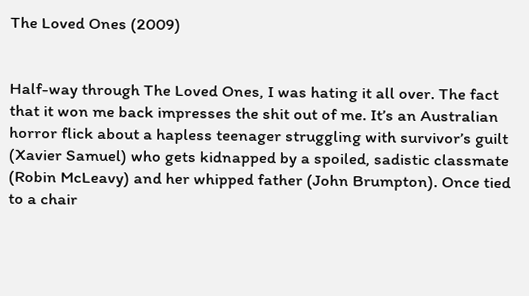The Loved Ones (2009)


Half-way through The Loved Ones, I was hating it all over. The fact that it won me back impresses the shit out of me. It’s an Australian horror flick about a hapless teenager struggling with survivor’s guilt (Xavier Samuel) who gets kidnapped by a spoiled, sadistic classmate (Robin McLeavy) and her whipped father (John Brumpton). Once tied to a chair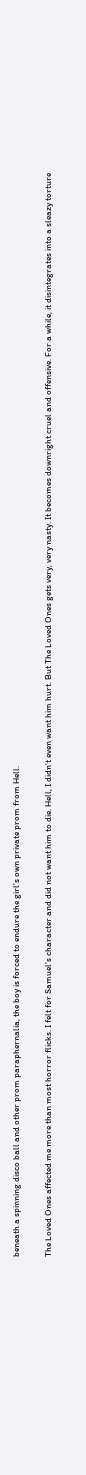beneath a spinning disco ball and other prom paraphernalia, the boy is forced to endure the girl’s own private prom from Hell.

The Loved Ones affected me more than most horror flicks. I felt for Samuel’s character and did not want him to die. Hell, I didn’t even want him hurt. But The Loved Ones gets very, very nasty. It becomes downright cruel and offensive. For a while, it disintegrates into a sleazy torture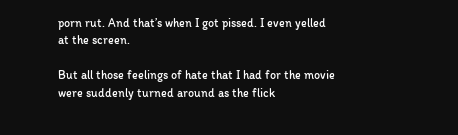porn rut. And that’s when I got pissed. I even yelled at the screen.

But all those feelings of hate that I had for the movie were suddenly turned around as the flick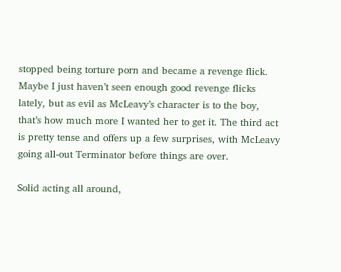stopped being torture porn and became a revenge flick. Maybe I just haven’t seen enough good revenge flicks lately, but as evil as McLeavy’s character is to the boy, that’s how much more I wanted her to get it. The third act is pretty tense and offers up a few surprises, with McLeavy going all-out Terminator before things are over.

Solid acting all around,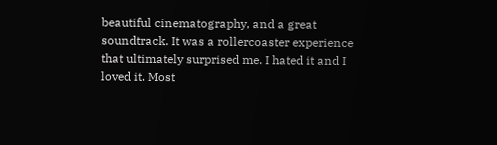beautiful cinematography, and a great soundtrack. It was a rollercoaster experience that ultimately surprised me. I hated it and I loved it. Most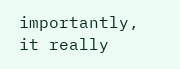importantly, it really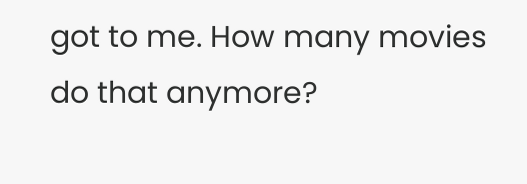got to me. How many movies do that anymore?